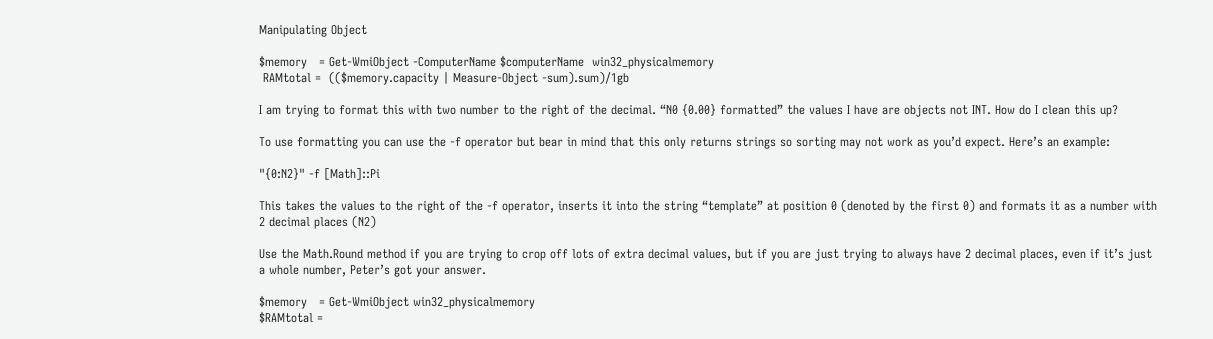Manipulating Object

$memory   = Get-WmiObject -ComputerName $computerName  win32_physicalmemory
 RAMtotal =  (($memory.capacity | Measure-Object -sum).sum)/1gb

I am trying to format this with two number to the right of the decimal. “N0 {0.00} formatted” the values I have are objects not INT. How do I clean this up?

To use formatting you can use the -f operator but bear in mind that this only returns strings so sorting may not work as you’d expect. Here’s an example:

"{0:N2}" -f [Math]::Pi

This takes the values to the right of the -f operator, inserts it into the string “template” at position 0 (denoted by the first 0) and formats it as a number with 2 decimal places (N2)

Use the Math.Round method if you are trying to crop off lots of extra decimal values, but if you are just trying to always have 2 decimal places, even if it’s just a whole number, Peter’s got your answer.

$memory   = Get-WmiObject win32_physicalmemory
$RAMtotal =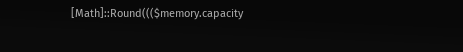[Math]::Round((($memory.capacity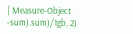| Measure-Object -sum).sum)/1gb, 2)